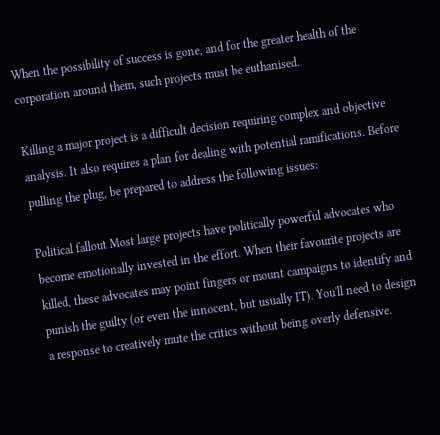When the possibility of success is gone, and for the greater health of the corporation around them, such projects must be euthanised.

Killing a major project is a difficult decision requiring complex and objective analysis. It also requires a plan for dealing with potential ramifications. Before pulling the plug, be prepared to address the following issues:

Political fallout Most large projects have politically powerful advocates who become emotionally invested in the effort. When their favourite projects are killed, these advocates may point fingers or mount campaigns to identify and punish the guilty (or even the innocent, but usually IT). You'll need to design a response to creatively mute the critics without being overly defensive.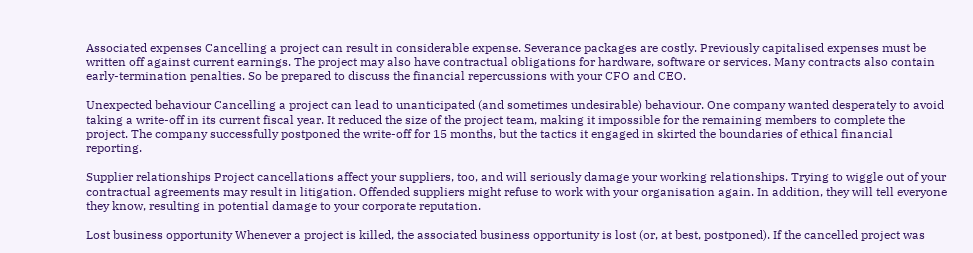Associated expenses Cancelling a project can result in considerable expense. Severance packages are costly. Previously capitalised expenses must be written off against current earnings. The project may also have contractual obligations for hardware, software or services. Many contracts also contain early-termination penalties. So be prepared to discuss the financial repercussions with your CFO and CEO.

Unexpected behaviour Cancelling a project can lead to unanticipated (and sometimes undesirable) behaviour. One company wanted desperately to avoid taking a write-off in its current fiscal year. It reduced the size of the project team, making it impossible for the remaining members to complete the project. The company successfully postponed the write-off for 15 months, but the tactics it engaged in skirted the boundaries of ethical financial reporting.

Supplier relationships Project cancellations affect your suppliers, too, and will seriously damage your working relationships. Trying to wiggle out of your contractual agreements may result in litigation. Offended suppliers might refuse to work with your organisation again. In addition, they will tell everyone they know, resulting in potential damage to your corporate reputation.

Lost business opportunity Whenever a project is killed, the associated business opportunity is lost (or, at best, postponed). If the cancelled project was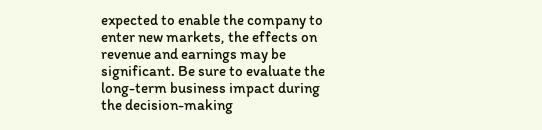expected to enable the company to enter new markets, the effects on revenue and earnings may be significant. Be sure to evaluate the long-term business impact during the decision-making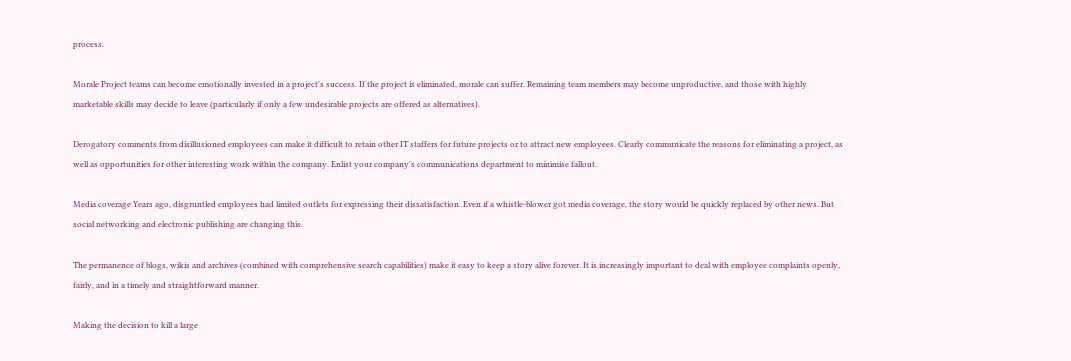process.

Morale Project teams can become emotionally invested in a project's success. If the project is eliminated, morale can suffer. Remaining team members may become unproductive, and those with highly marketable skills may decide to leave (particularly if only a few undesirable projects are offered as alternatives).

Derogatory comments from disillusioned employees can make it difficult to retain other IT staffers for future projects or to attract new employees. Clearly communicate the reasons for eliminating a project, as well as opportunities for other interesting work within the company. Enlist your company's communications department to minimise fallout.

Media coverage Years ago, disgruntled employees had limited outlets for expressing their dissatisfaction. Even if a whistle-blower got media coverage, the story would be quickly replaced by other news. But social networking and electronic publishing are changing this.

The permanence of blogs, wikis and archives (combined with comprehensive search capabilities) make it easy to keep a story alive forever. It is increasingly important to deal with employee complaints openly, fairly, and in a timely and straightforward manner.

Making the decision to kill a large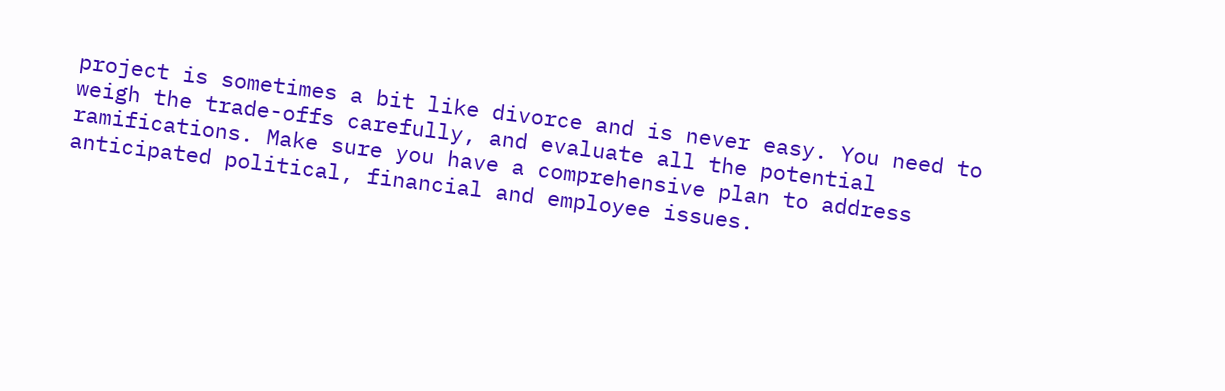project is sometimes a bit like divorce and is never easy. You need to weigh the trade-offs carefully, and evaluate all the potential ramifications. Make sure you have a comprehensive plan to address anticipated political, financial and employee issues.